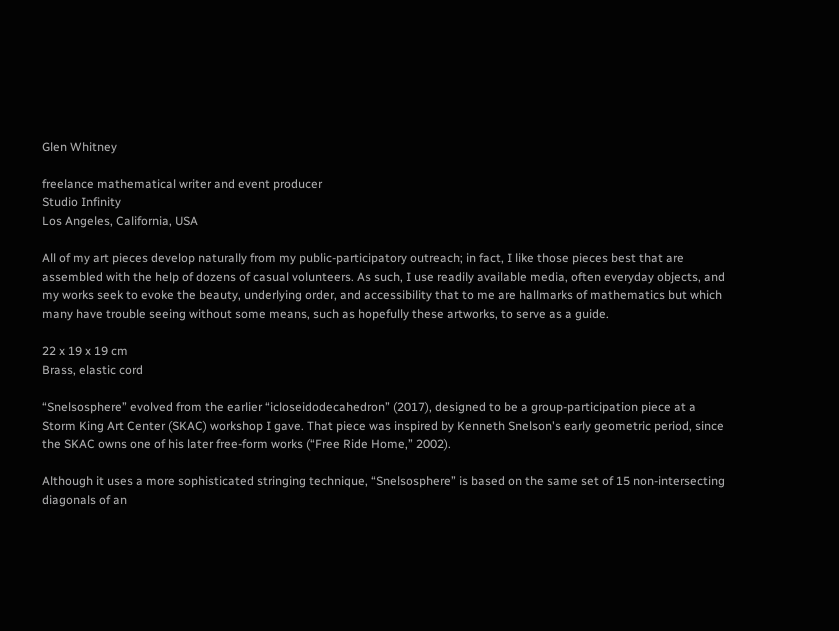Glen Whitney

freelance mathematical writer and event producer
Studio Infinity
Los Angeles, California, USA

All of my art pieces develop naturally from my public-participatory outreach; in fact, I like those pieces best that are assembled with the help of dozens of casual volunteers. As such, I use readily available media, often everyday objects, and my works seek to evoke the beauty, underlying order, and accessibility that to me are hallmarks of mathematics but which many have trouble seeing without some means, such as hopefully these artworks, to serve as a guide.

22 x 19 x 19 cm
Brass, elastic cord

“Snelsosphere” evolved from the earlier “icloseidodecahedron” (2017), designed to be a group-participation piece at a Storm King Art Center (SKAC) workshop I gave. That piece was inspired by Kenneth Snelson's early geometric period, since the SKAC owns one of his later free-form works (“Free Ride Home,” 2002).

Although it uses a more sophisticated stringing technique, “Snelsosphere” is based on the same set of 15 non-intersecting diagonals of an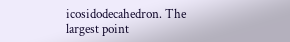icosidodecahedron. The largest point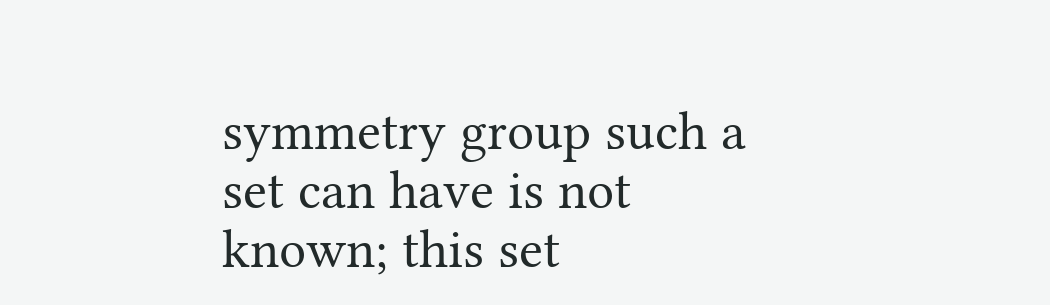symmetry group such a set can have is not known; this set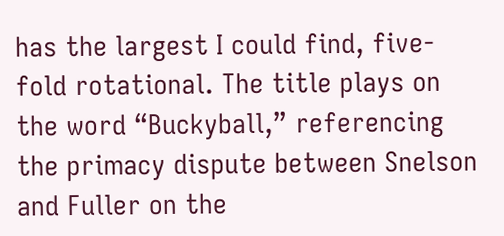has the largest I could find, five-fold rotational. The title plays on the word “Buckyball,” referencing the primacy dispute between Snelson and Fuller on the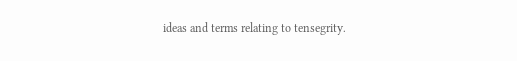ideas and terms relating to tensegrity.